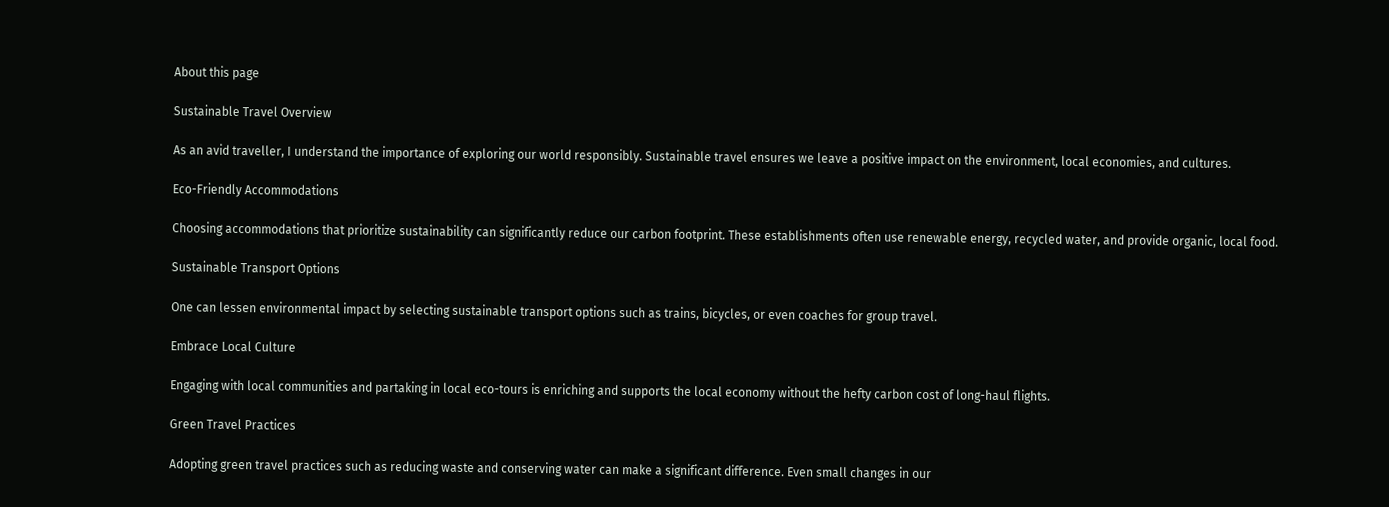About this page

Sustainable Travel Overview

As an avid traveller, I understand the importance of exploring our world responsibly. Sustainable travel ensures we leave a positive impact on the environment, local economies, and cultures.

Eco-Friendly Accommodations

Choosing accommodations that prioritize sustainability can significantly reduce our carbon footprint. These establishments often use renewable energy, recycled water, and provide organic, local food.

Sustainable Transport Options

One can lessen environmental impact by selecting sustainable transport options such as trains, bicycles, or even coaches for group travel.

Embrace Local Culture

Engaging with local communities and partaking in local eco-tours is enriching and supports the local economy without the hefty carbon cost of long-haul flights.

Green Travel Practices

Adopting green travel practices such as reducing waste and conserving water can make a significant difference. Even small changes in our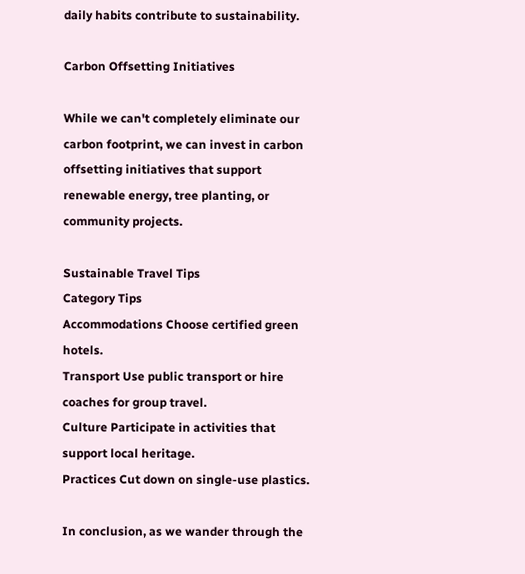daily habits contribute to sustainability.

Carbon Offsetting Initiatives

While we can't completely eliminate our carbon footprint, we can invest in carbon offsetting initiatives that support renewable energy, tree planting, or community projects.

Sustainable Travel Tips
Category Tips
Accommodations Choose certified green hotels.
Transport Use public transport or hire coaches for group travel.
Culture Participate in activities that support local heritage.
Practices Cut down on single-use plastics.

In conclusion, as we wander through the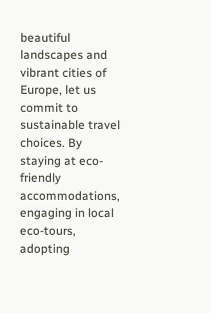beautiful landscapes and vibrant cities of Europe, let us commit to sustainable travel choices. By staying at eco-friendly accommodations, engaging in local eco-tours, adopting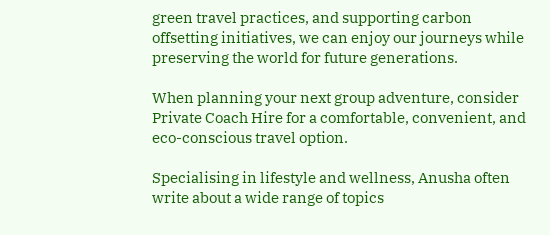green travel practices, and supporting carbon offsetting initiatives, we can enjoy our journeys while preserving the world for future generations.

When planning your next group adventure, consider Private Coach Hire for a comfortable, convenient, and eco-conscious travel option.

Specialising in lifestyle and wellness, Anusha often write about a wide range of topics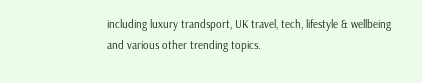including luxury trandsport, UK travel, tech, lifestyle & wellbeing and various other trending topics.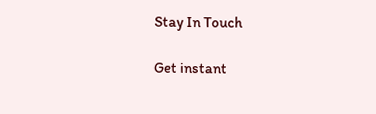Stay In Touch

Get instant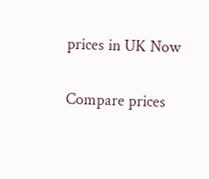prices in UK Now

Compare prices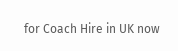for Coach Hire in UK now